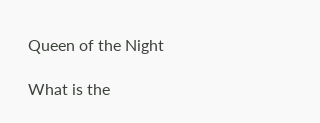Queen of the Night

What is the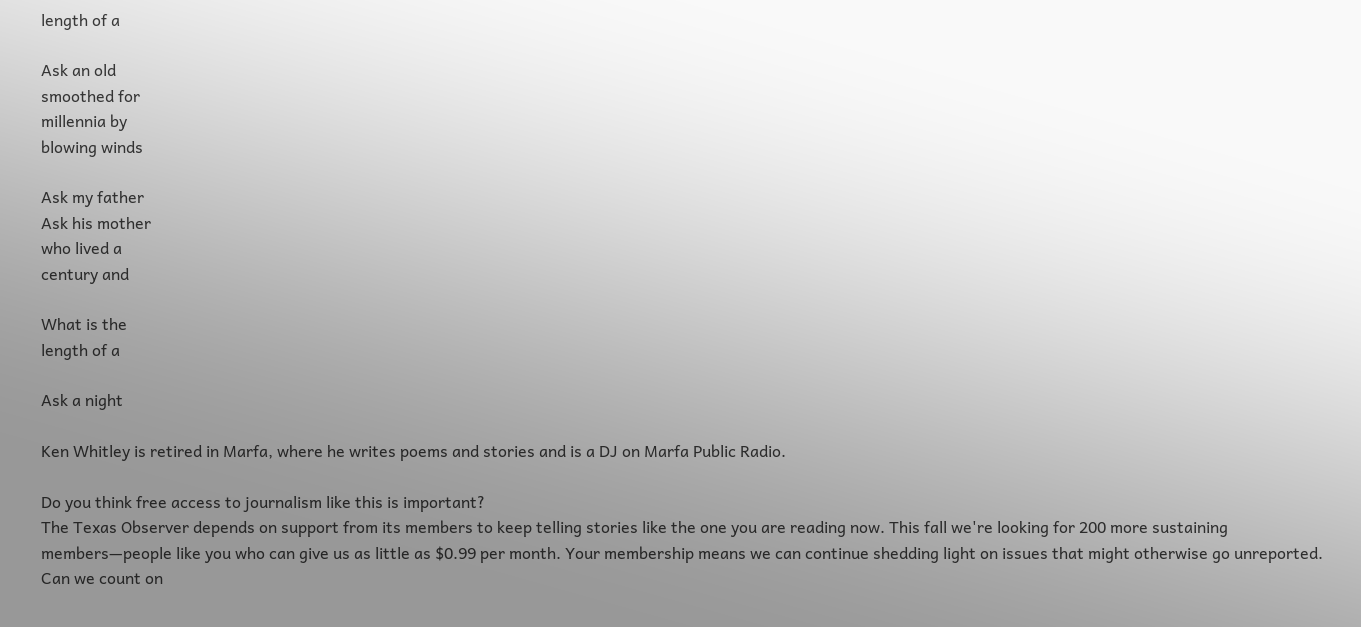length of a

Ask an old
smoothed for
millennia by
blowing winds

Ask my father
Ask his mother
who lived a
century and

What is the
length of a

Ask a night

Ken Whitley is retired in Marfa, where he writes poems and stories and is a DJ on Marfa Public Radio.

Do you think free access to journalism like this is important?
The Texas Observer depends on support from its members to keep telling stories like the one you are reading now. This fall we're looking for 200 more sustaining members—people like you who can give us as little as $0.99 per month. Your membership means we can continue shedding light on issues that might otherwise go unreported. Can we count on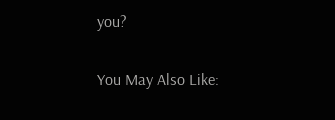you?

You May Also Like: